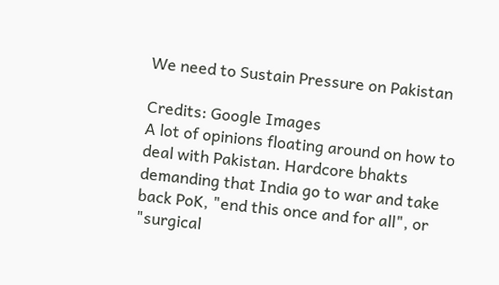We need to Sustain Pressure on Pakistan

Credits: Google Images
A lot of opinions floating around on how to deal with Pakistan. Hardcore bhakts demanding that India go to war and take back PoK, "end this once and for all", or "surgical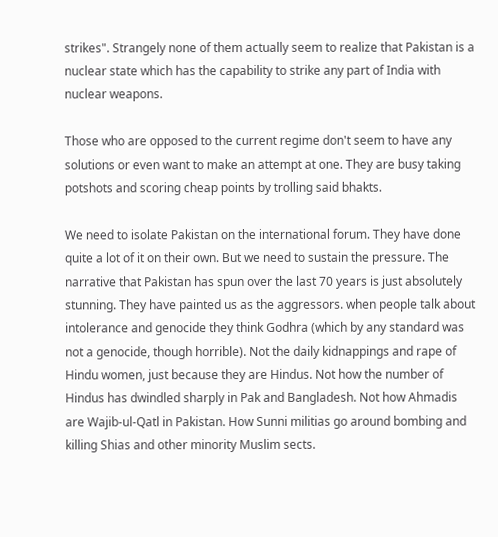strikes". Strangely none of them actually seem to realize that Pakistan is a nuclear state which has the capability to strike any part of India with nuclear weapons.

Those who are opposed to the current regime don't seem to have any solutions or even want to make an attempt at one. They are busy taking potshots and scoring cheap points by trolling said bhakts.

We need to isolate Pakistan on the international forum. They have done quite a lot of it on their own. But we need to sustain the pressure. The narrative that Pakistan has spun over the last 70 years is just absolutely stunning. They have painted us as the aggressors. when people talk about intolerance and genocide they think Godhra (which by any standard was not a genocide, though horrible). Not the daily kidnappings and rape of Hindu women, just because they are Hindus. Not how the number of Hindus has dwindled sharply in Pak and Bangladesh. Not how Ahmadis are Wajib-ul-Qatl in Pakistan. How Sunni militias go around bombing and killing Shias and other minority Muslim sects.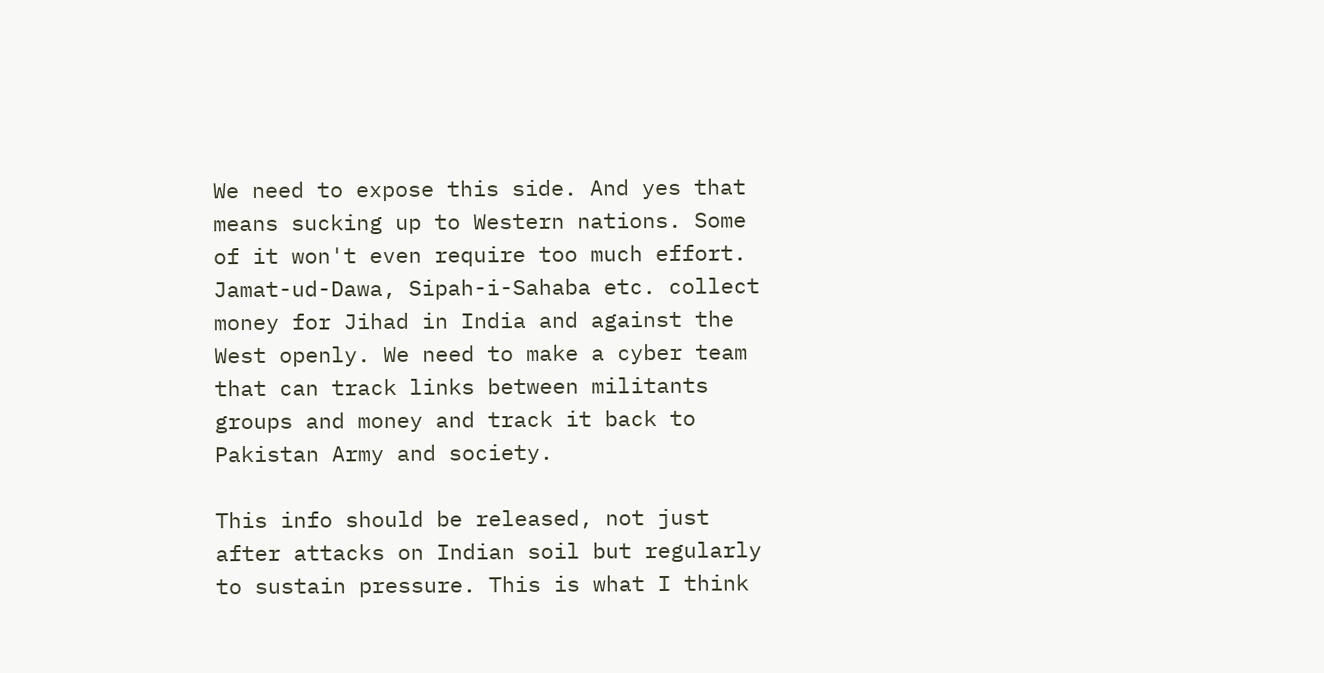We need to expose this side. And yes that means sucking up to Western nations. Some of it won't even require too much effort. Jamat-ud-Dawa, Sipah-i-Sahaba etc. collect money for Jihad in India and against the West openly. We need to make a cyber team that can track links between militants groups and money and track it back to Pakistan Army and society.

This info should be released, not just after attacks on Indian soil but regularly to sustain pressure. This is what I think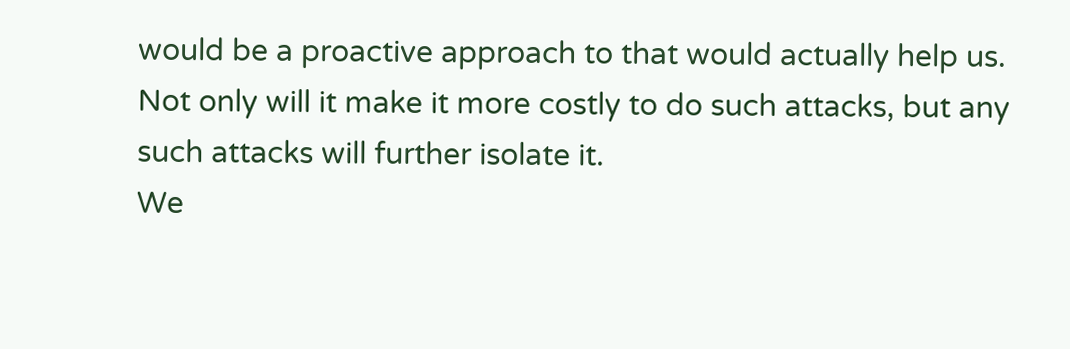would be a proactive approach to that would actually help us. Not only will it make it more costly to do such attacks, but any such attacks will further isolate it.
We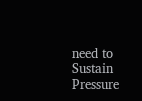need to Sustain Pressure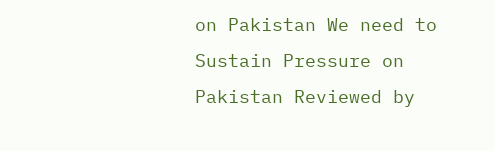on Pakistan We need to Sustain Pressure on Pakistan Reviewed by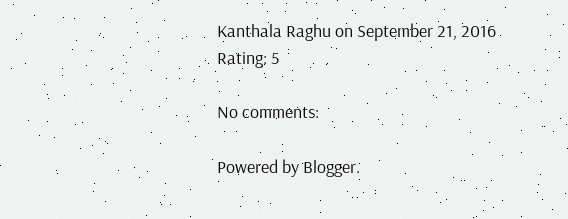Kanthala Raghu on September 21, 2016 Rating: 5

No comments:

Powered by Blogger.